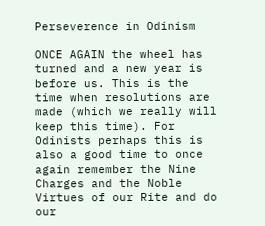Perseverence in Odinism

ONCE AGAIN the wheel has turned and a new year is before us. This is the time when resolutions are made (which we really will keep this time). For Odinists perhaps this is also a good time to once again remember the Nine Charges and the Noble Virtues of our Rite and do our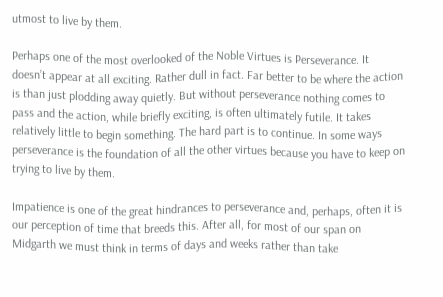utmost to live by them.

Perhaps one of the most overlooked of the Noble Virtues is Perseverance. It doesn’t appear at all exciting. Rather dull in fact. Far better to be where the action is than just plodding away quietly. But without perseverance nothing comes to pass and the action, while briefly exciting, is often ultimately futile. It takes relatively little to begin something. The hard part is to continue. In some ways perseverance is the foundation of all the other virtues because you have to keep on trying to live by them.

Impatience is one of the great hindrances to perseverance and, perhaps, often it is our perception of time that breeds this. After all, for most of our span on Midgarth we must think in terms of days and weeks rather than take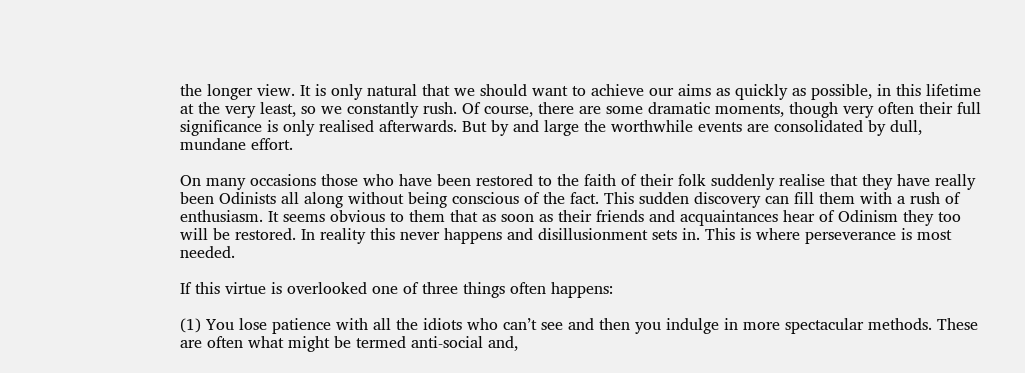the longer view. It is only natural that we should want to achieve our aims as quickly as possible, in this lifetime at the very least, so we constantly rush. Of course, there are some dramatic moments, though very often their full significance is only realised afterwards. But by and large the worthwhile events are consolidated by dull, mundane effort.

On many occasions those who have been restored to the faith of their folk suddenly realise that they have really been Odinists all along without being conscious of the fact. This sudden discovery can fill them with a rush of enthusiasm. It seems obvious to them that as soon as their friends and acquaintances hear of Odinism they too will be restored. In reality this never happens and disillusionment sets in. This is where perseverance is most needed.

If this virtue is overlooked one of three things often happens:

(1) You lose patience with all the idiots who can’t see and then you indulge in more spectacular methods. These are often what might be termed anti-social and,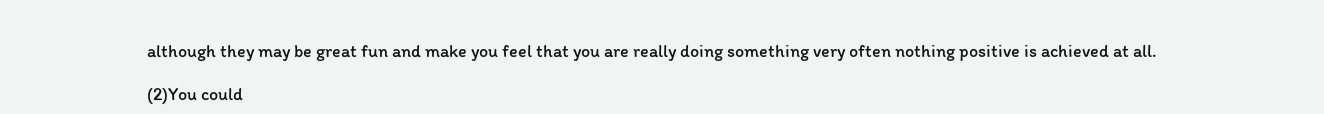although they may be great fun and make you feel that you are really doing something very often nothing positive is achieved at all.

(2)You could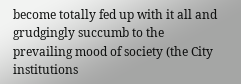become totally fed up with it all and grudgingly succumb to the prevailing mood of society (the City institutions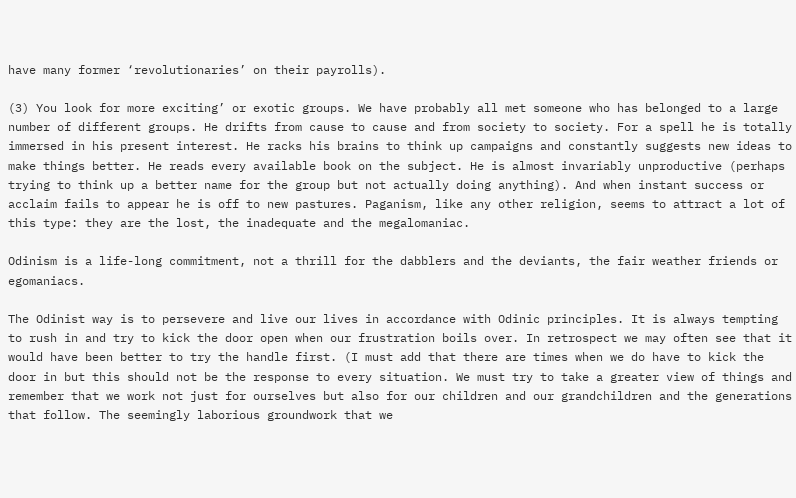have many former ‘revolutionaries’ on their payrolls).

(3) You look for more exciting’ or exotic groups. We have probably all met someone who has belonged to a large number of different groups. He drifts from cause to cause and from society to society. For a spell he is totally immersed in his present interest. He racks his brains to think up campaigns and constantly suggests new ideas to make things better. He reads every available book on the subject. He is almost invariably unproductive (perhaps trying to think up a better name for the group but not actually doing anything). And when instant success or acclaim fails to appear he is off to new pastures. Paganism, like any other religion, seems to attract a lot of this type: they are the lost, the inadequate and the megalomaniac.

Odinism is a life-long commitment, not a thrill for the dabblers and the deviants, the fair weather friends or egomaniacs.

The Odinist way is to persevere and live our lives in accordance with Odinic principles. It is always tempting to rush in and try to kick the door open when our frustration boils over. In retrospect we may often see that it would have been better to try the handle first. (I must add that there are times when we do have to kick the door in but this should not be the response to every situation. We must try to take a greater view of things and remember that we work not just for ourselves but also for our children and our grandchildren and the generations that follow. The seemingly laborious groundwork that we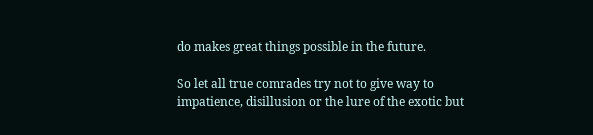do makes great things possible in the future.

So let all true comrades try not to give way to impatience, disillusion or the lure of the exotic but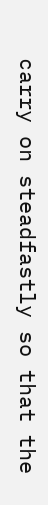carry on steadfastly so that the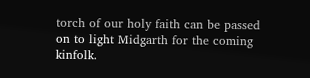torch of our holy faith can be passed on to light Midgarth for the coming kinfolk.